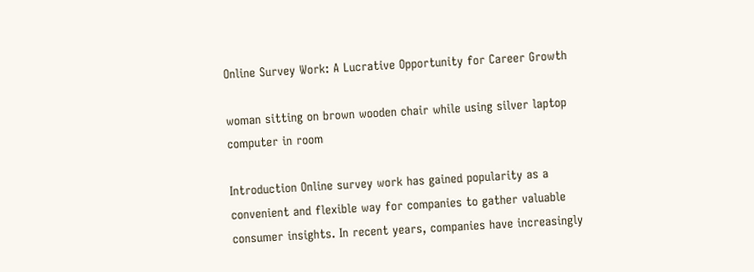Online Survey Work: A Lucrative Opportunity for Career Growth

woman sitting on brown wooden chair while using silver laptop computer in room

Introduction Online survey work has gained popularity as a convenient and flexible way for companies to gather valuable consumer insights. In recent years, companies have increasingly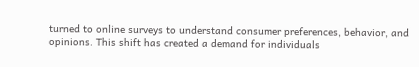turned to online surveys to understand consumer preferences, behavior, and opinions. This shift has created a demand for individuals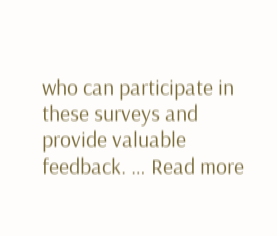who can participate in these surveys and provide valuable feedback. … Read more